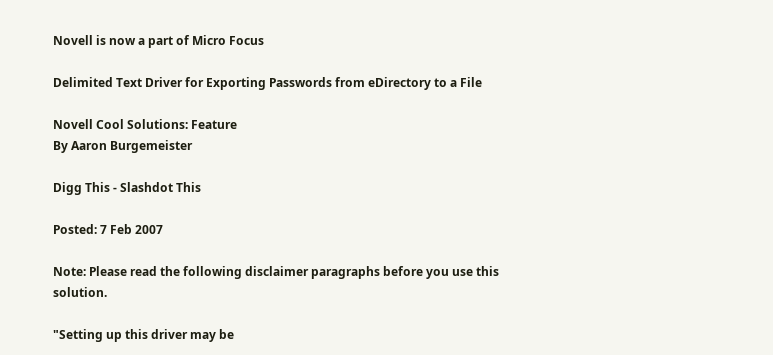Novell is now a part of Micro Focus

Delimited Text Driver for Exporting Passwords from eDirectory to a File

Novell Cool Solutions: Feature
By Aaron Burgemeister

Digg This - Slashdot This

Posted: 7 Feb 2007

Note: Please read the following disclaimer paragraphs before you use this solution.

"Setting up this driver may be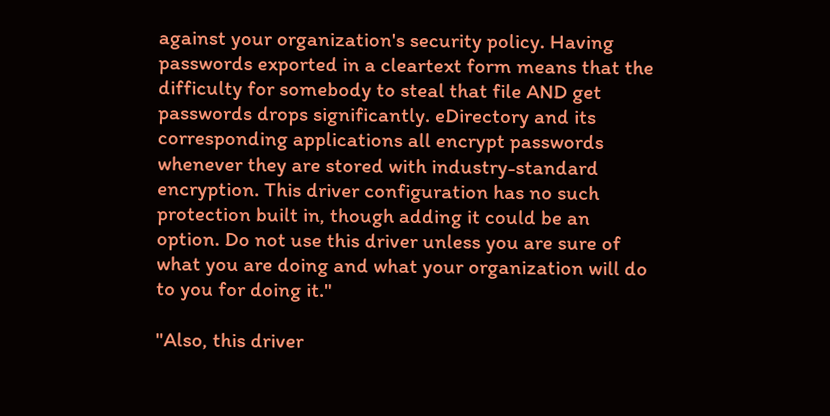against your organization's security policy. Having passwords exported in a cleartext form means that the difficulty for somebody to steal that file AND get passwords drops significantly. eDirectory and its corresponding applications all encrypt passwords whenever they are stored with industry-standard encryption. This driver configuration has no such protection built in, though adding it could be an option. Do not use this driver unless you are sure of what you are doing and what your organization will do to you for doing it."

"Also, this driver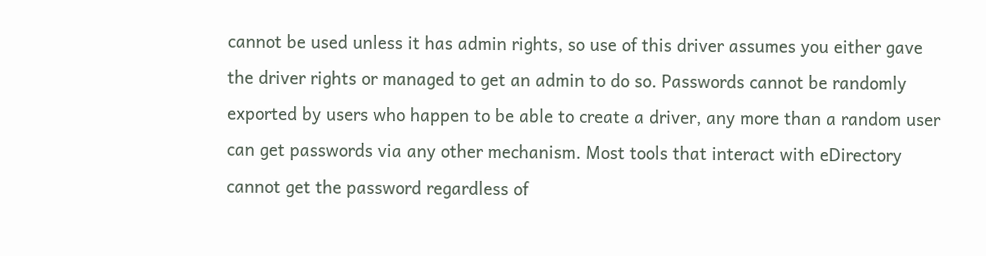cannot be used unless it has admin rights, so use of this driver assumes you either gave the driver rights or managed to get an admin to do so. Passwords cannot be randomly exported by users who happen to be able to create a driver, any more than a random user can get passwords via any other mechanism. Most tools that interact with eDirectory cannot get the password regardless of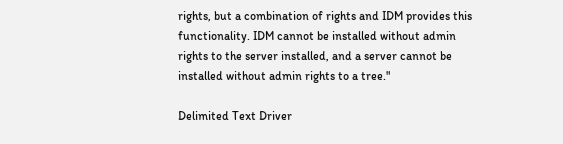rights, but a combination of rights and IDM provides this functionality. IDM cannot be installed without admin rights to the server installed, and a server cannot be installed without admin rights to a tree."

Delimited Text Driver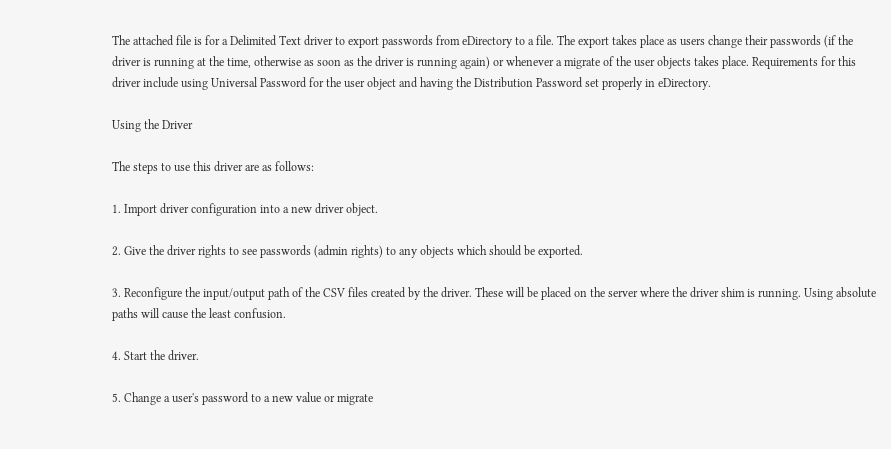The attached file is for a Delimited Text driver to export passwords from eDirectory to a file. The export takes place as users change their passwords (if the driver is running at the time, otherwise as soon as the driver is running again) or whenever a migrate of the user objects takes place. Requirements for this driver include using Universal Password for the user object and having the Distribution Password set properly in eDirectory.

Using the Driver

The steps to use this driver are as follows:

1. Import driver configuration into a new driver object.

2. Give the driver rights to see passwords (admin rights) to any objects which should be exported.

3. Reconfigure the input/output path of the CSV files created by the driver. These will be placed on the server where the driver shim is running. Using absolute paths will cause the least confusion.

4. Start the driver.

5. Change a user's password to a new value or migrate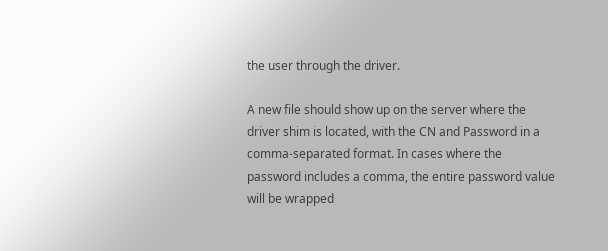the user through the driver.

A new file should show up on the server where the driver shim is located, with the CN and Password in a comma-separated format. In cases where the password includes a comma, the entire password value will be wrapped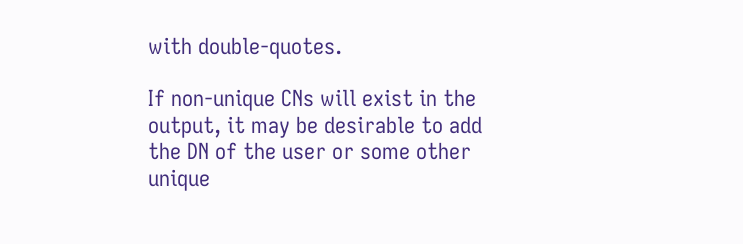with double-quotes.

If non-unique CNs will exist in the output, it may be desirable to add the DN of the user or some other unique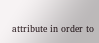attribute in order to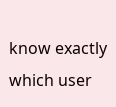know exactly which user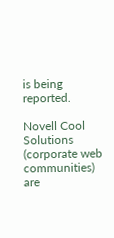is being reported.

Novell Cool Solutions (corporate web communities) are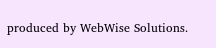produced by WebWise Solutions.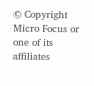© Copyright Micro Focus or one of its affiliates